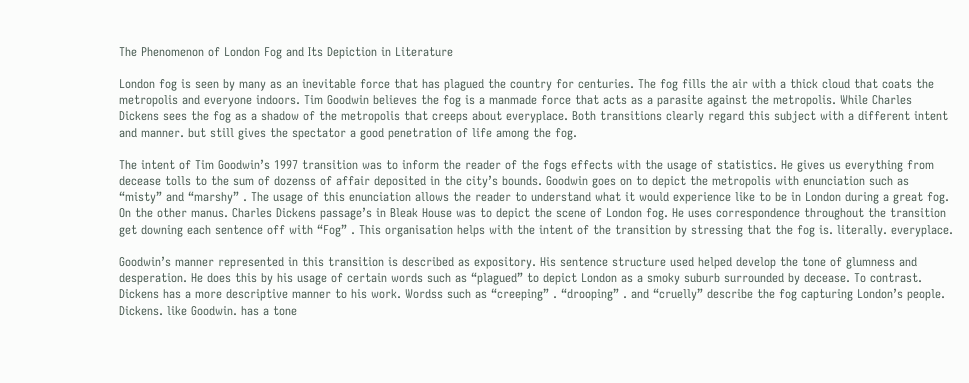The Phenomenon of London Fog and Its Depiction in Literature

London fog is seen by many as an inevitable force that has plagued the country for centuries. The fog fills the air with a thick cloud that coats the metropolis and everyone indoors. Tim Goodwin believes the fog is a manmade force that acts as a parasite against the metropolis. While Charles Dickens sees the fog as a shadow of the metropolis that creeps about everyplace. Both transitions clearly regard this subject with a different intent and manner. but still gives the spectator a good penetration of life among the fog.

The intent of Tim Goodwin’s 1997 transition was to inform the reader of the fogs effects with the usage of statistics. He gives us everything from decease tolls to the sum of dozenss of affair deposited in the city’s bounds. Goodwin goes on to depict the metropolis with enunciation such as “misty” and “marshy” . The usage of this enunciation allows the reader to understand what it would experience like to be in London during a great fog. On the other manus. Charles Dickens passage’s in Bleak House was to depict the scene of London fog. He uses correspondence throughout the transition get downing each sentence off with “Fog” . This organisation helps with the intent of the transition by stressing that the fog is. literally. everyplace.

Goodwin’s manner represented in this transition is described as expository. His sentence structure used helped develop the tone of glumness and desperation. He does this by his usage of certain words such as “plagued” to depict London as a smoky suburb surrounded by decease. To contrast. Dickens has a more descriptive manner to his work. Wordss such as “creeping” . “drooping” . and “cruelly” describe the fog capturing London’s people. Dickens. like Goodwin. has a tone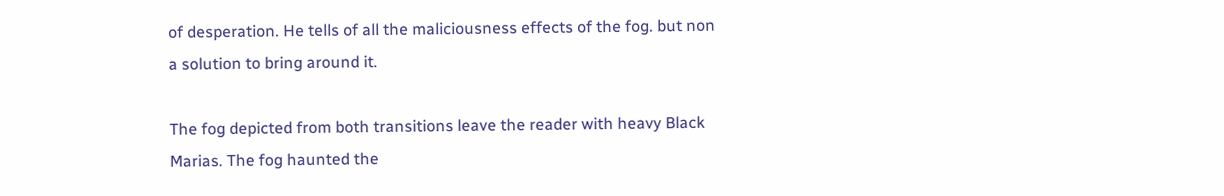of desperation. He tells of all the maliciousness effects of the fog. but non a solution to bring around it.

The fog depicted from both transitions leave the reader with heavy Black Marias. The fog haunted the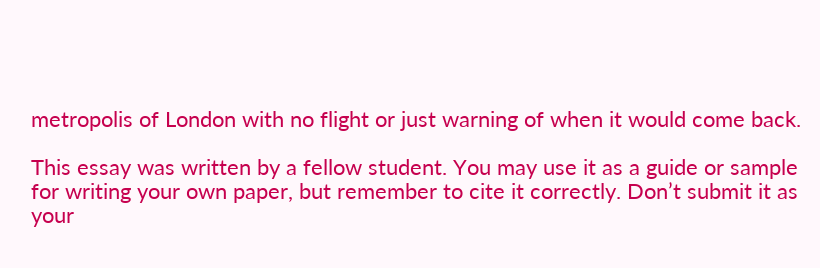metropolis of London with no flight or just warning of when it would come back.

This essay was written by a fellow student. You may use it as a guide or sample for writing your own paper, but remember to cite it correctly. Don’t submit it as your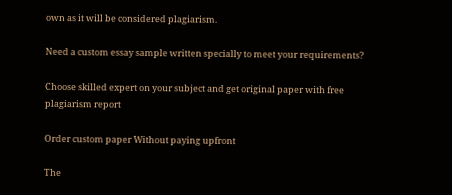own as it will be considered plagiarism.

Need a custom essay sample written specially to meet your requirements?

Choose skilled expert on your subject and get original paper with free plagiarism report

Order custom paper Without paying upfront

The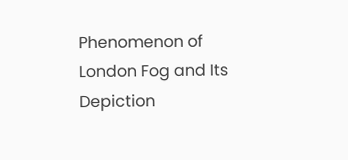Phenomenon of London Fog and Its Depiction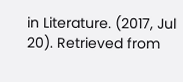in Literature. (2017, Jul 20). Retrieved from